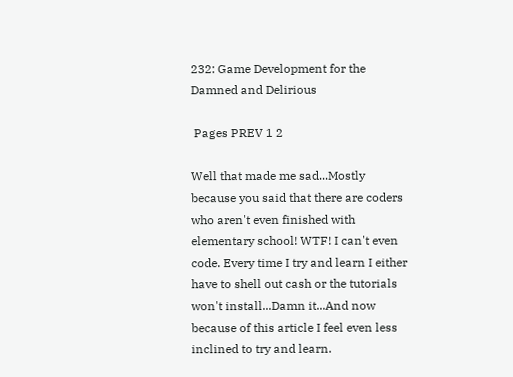232: Game Development for the Damned and Delirious

 Pages PREV 1 2

Well that made me sad...Mostly because you said that there are coders who aren't even finished with elementary school! WTF! I can't even code. Every time I try and learn I either have to shell out cash or the tutorials won't install...Damn it...And now because of this article I feel even less inclined to try and learn.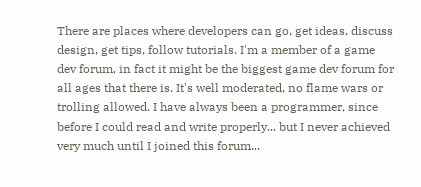There are places where developers can go, get ideas, discuss design, get tips, follow tutorials. I'm a member of a game dev forum, in fact it might be the biggest game dev forum for all ages that there is. It's well moderated, no flame wars or trolling allowed. I have always been a programmer, since before I could read and write properly... but I never achieved very much until I joined this forum...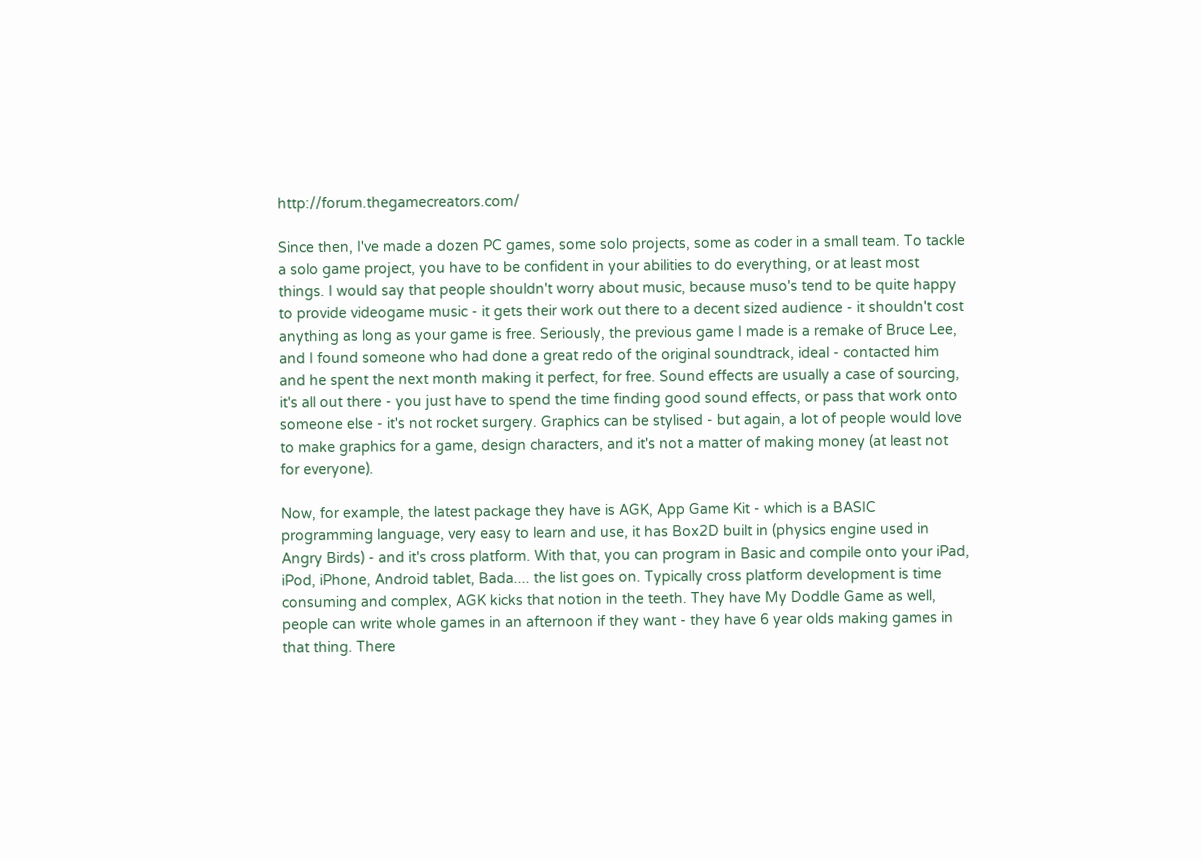http://forum.thegamecreators.com/

Since then, I've made a dozen PC games, some solo projects, some as coder in a small team. To tackle a solo game project, you have to be confident in your abilities to do everything, or at least most things. I would say that people shouldn't worry about music, because muso's tend to be quite happy to provide videogame music - it gets their work out there to a decent sized audience - it shouldn't cost anything as long as your game is free. Seriously, the previous game I made is a remake of Bruce Lee, and I found someone who had done a great redo of the original soundtrack, ideal - contacted him and he spent the next month making it perfect, for free. Sound effects are usually a case of sourcing, it's all out there - you just have to spend the time finding good sound effects, or pass that work onto someone else - it's not rocket surgery. Graphics can be stylised - but again, a lot of people would love to make graphics for a game, design characters, and it's not a matter of making money (at least not for everyone).

Now, for example, the latest package they have is AGK, App Game Kit - which is a BASIC programming language, very easy to learn and use, it has Box2D built in (physics engine used in Angry Birds) - and it's cross platform. With that, you can program in Basic and compile onto your iPad, iPod, iPhone, Android tablet, Bada.... the list goes on. Typically cross platform development is time consuming and complex, AGK kicks that notion in the teeth. They have My Doddle Game as well, people can write whole games in an afternoon if they want - they have 6 year olds making games in that thing. There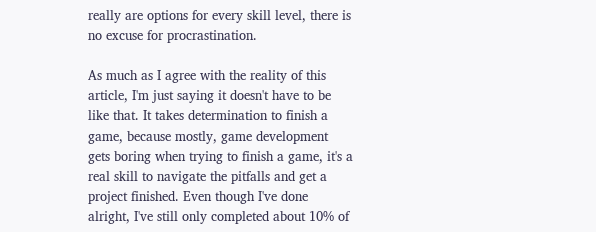really are options for every skill level, there is no excuse for procrastination.

As much as I agree with the reality of this article, I'm just saying it doesn't have to be like that. It takes determination to finish a game, because mostly, game development gets boring when trying to finish a game, it's a real skill to navigate the pitfalls and get a project finished. Even though I've done alright, I've still only completed about 10% of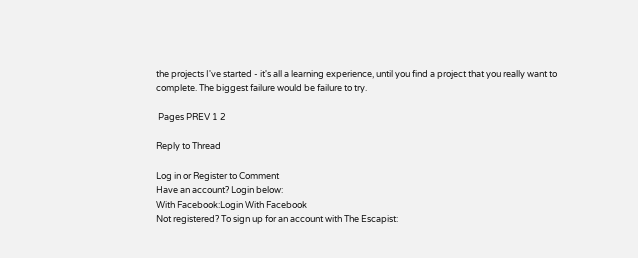the projects I've started - it's all a learning experience, until you find a project that you really want to complete. The biggest failure would be failure to try.

 Pages PREV 1 2

Reply to Thread

Log in or Register to Comment
Have an account? Login below:
With Facebook:Login With Facebook
Not registered? To sign up for an account with The Escapist: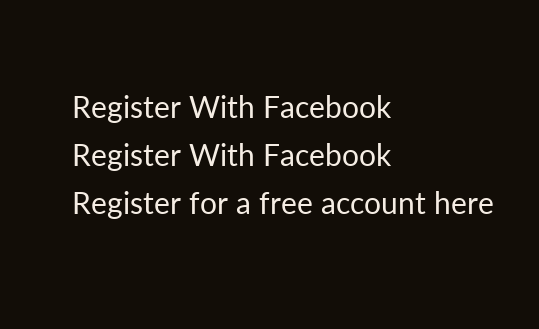Register With Facebook
Register With Facebook
Register for a free account here